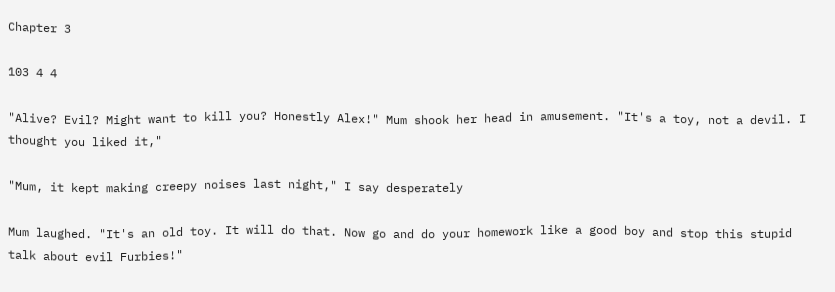Chapter 3

103 4 4

"Alive? Evil? Might want to kill you? Honestly Alex!" Mum shook her head in amusement. "It's a toy, not a devil. I thought you liked it,"

"Mum, it kept making creepy noises last night," I say desperately

Mum laughed. "It's an old toy. It will do that. Now go and do your homework like a good boy and stop this stupid talk about evil Furbies!"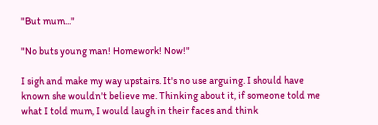"But mum..."

"No buts young man! Homework! Now!"

I sigh and make my way upstairs. It's no use arguing. I should have known she wouldn't believe me. Thinking about it, if someone told me what I told mum, I would laugh in their faces and think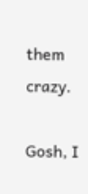them crazy.

Gosh, I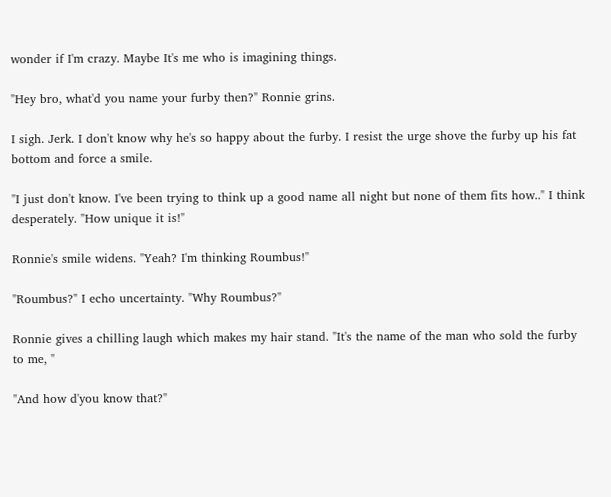wonder if I'm crazy. Maybe It's me who is imagining things.

"Hey bro, what'd you name your furby then?" Ronnie grins.

I sigh. Jerk. I don't know why he's so happy about the furby. I resist the urge shove the furby up his fat bottom and force a smile.

"I just don't know. I've been trying to think up a good name all night but none of them fits how.." I think desperately. "How unique it is!"

Ronnie's smile widens. "Yeah? I'm thinking Roumbus!"

"Roumbus?" I echo uncertainty. "Why Roumbus?"

Ronnie gives a chilling laugh which makes my hair stand. "It's the name of the man who sold the furby to me, "

"And how d'you know that?"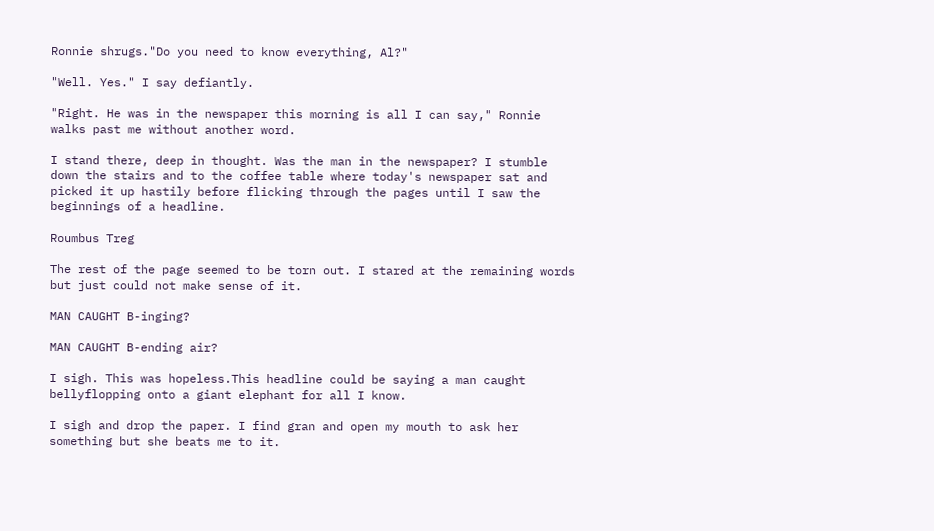Ronnie shrugs."Do you need to know everything, Al?"

"Well. Yes." I say defiantly.

"Right. He was in the newspaper this morning is all I can say," Ronnie walks past me without another word.

I stand there, deep in thought. Was the man in the newspaper? I stumble down the stairs and to the coffee table where today's newspaper sat and picked it up hastily before flicking through the pages until I saw the beginnings of a headline.

Roumbus Treg

The rest of the page seemed to be torn out. I stared at the remaining words but just could not make sense of it.

MAN CAUGHT B-inging?

MAN CAUGHT B-ending air?

I sigh. This was hopeless.This headline could be saying a man caught bellyflopping onto a giant elephant for all I know.

I sigh and drop the paper. I find gran and open my mouth to ask her something but she beats me to it.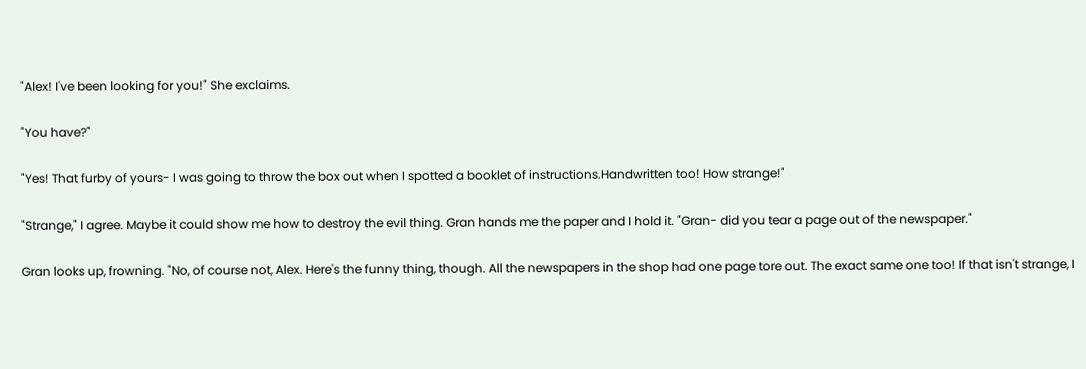"Alex! I've been looking for you!" She exclaims.

"You have?"

"Yes! That furby of yours- I was going to throw the box out when I spotted a booklet of instructions.Handwritten too! How strange!"

"Strange," I agree. Maybe it could show me how to destroy the evil thing. Gran hands me the paper and I hold it. "Gran- did you tear a page out of the newspaper."

Gran looks up, frowning. "No, of course not, Alex. Here's the funny thing, though. All the newspapers in the shop had one page tore out. The exact same one too! If that isn't strange, I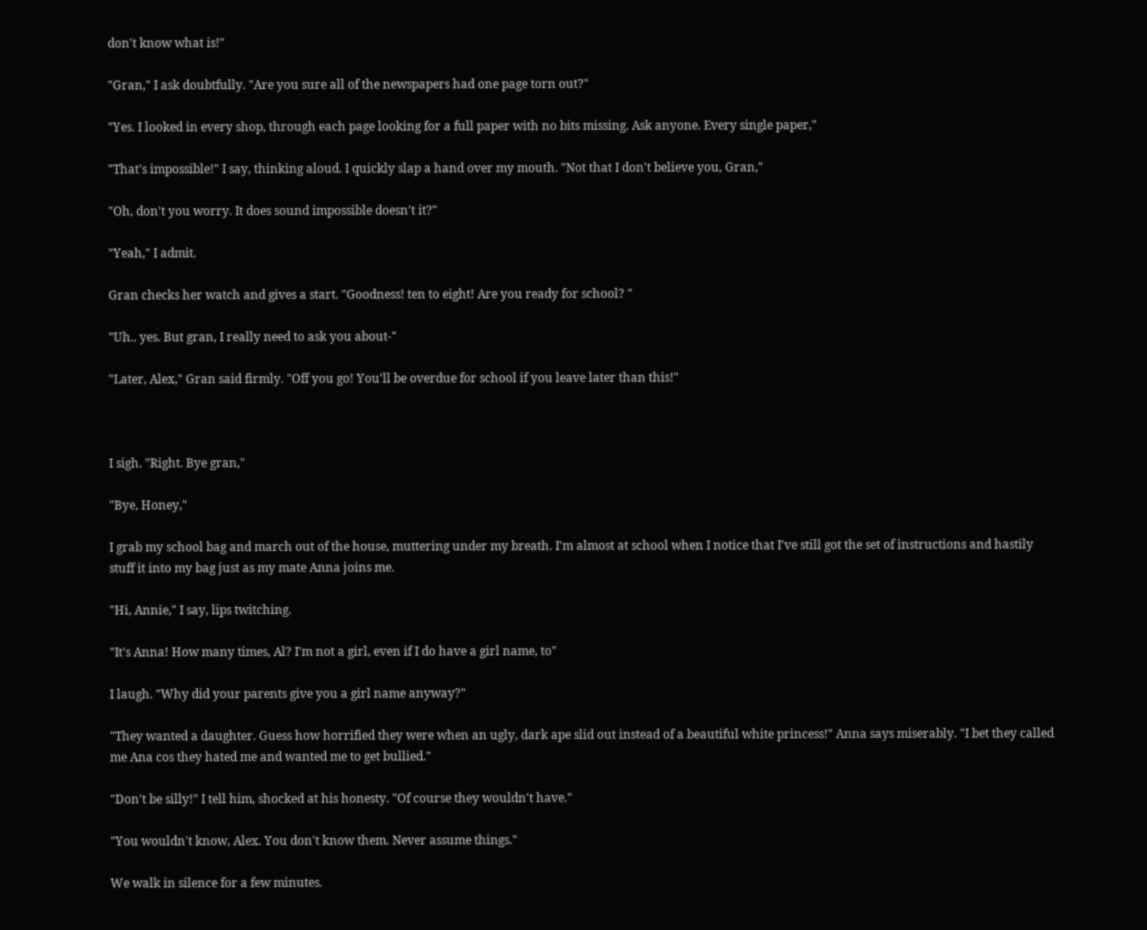don't know what is!"

"Gran," I ask doubtfully. "Are you sure all of the newspapers had one page torn out?"

"Yes. I looked in every shop, through each page looking for a full paper with no bits missing. Ask anyone. Every single paper,"

"That's impossible!" I say, thinking aloud. I quickly slap a hand over my mouth. "Not that I don't believe you, Gran,"

"Oh, don't you worry. It does sound impossible doesn't it?"

"Yeah," I admit.

Gran checks her watch and gives a start. "Goodness! ten to eight! Are you ready for school? "

"Uh.. yes. But gran, I really need to ask you about-"

"Later, Alex," Gran said firmly. "Off you go! You'll be overdue for school if you leave later than this!"



I sigh. "Right. Bye gran,"

"Bye, Honey,"

I grab my school bag and march out of the house, muttering under my breath. I'm almost at school when I notice that I've still got the set of instructions and hastily stuff it into my bag just as my mate Anna joins me.

"Hi, Annie," I say, lips twitching.

"It's Anna! How many times, Al? I'm not a girl, even if I do have a girl name, to"

I laugh. "Why did your parents give you a girl name anyway?"

"They wanted a daughter. Guess how horrified they were when an ugly, dark ape slid out instead of a beautiful white princess!" Anna says miserably. "I bet they called me Ana cos they hated me and wanted me to get bullied."

"Don't be silly!" I tell him, shocked at his honesty. "Of course they wouldn't have."

"You wouldn't know, Alex. You don't know them. Never assume things."

We walk in silence for a few minutes.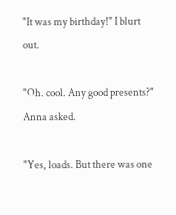"It was my birthday!" I blurt out.

"Oh. cool. Any good presents?" Anna asked.

"Yes, loads. But there was one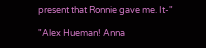present that Ronnie gave me. It-"

"Alex Hueman! Anna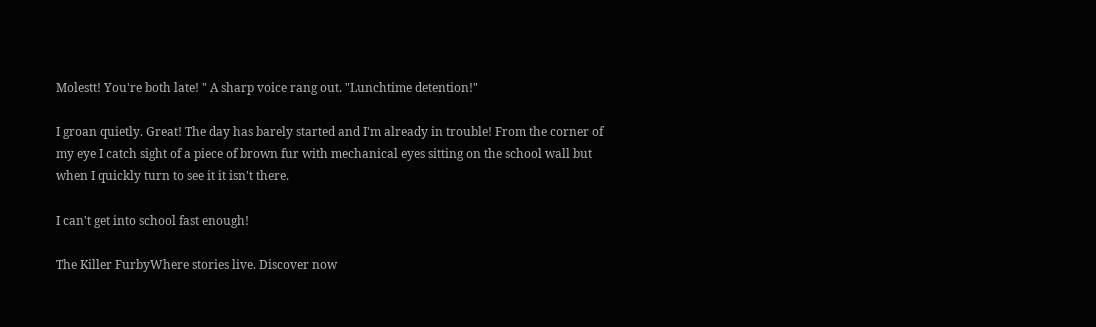Molestt! You're both late! " A sharp voice rang out. "Lunchtime detention!"

I groan quietly. Great! The day has barely started and I'm already in trouble! From the corner of my eye I catch sight of a piece of brown fur with mechanical eyes sitting on the school wall but when I quickly turn to see it it isn't there.

I can't get into school fast enough!

The Killer FurbyWhere stories live. Discover now